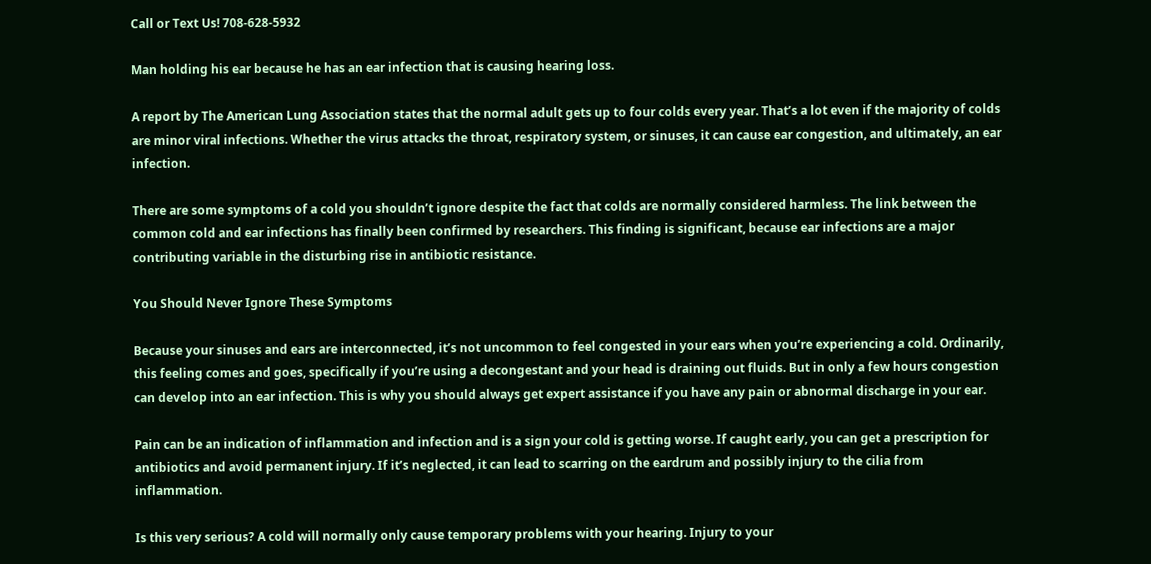Call or Text Us! 708-628-5932

Man holding his ear because he has an ear infection that is causing hearing loss.

A report by The American Lung Association states that the normal adult gets up to four colds every year. That’s a lot even if the majority of colds are minor viral infections. Whether the virus attacks the throat, respiratory system, or sinuses, it can cause ear congestion, and ultimately, an ear infection.

There are some symptoms of a cold you shouldn’t ignore despite the fact that colds are normally considered harmless. The link between the common cold and ear infections has finally been confirmed by researchers. This finding is significant, because ear infections are a major contributing variable in the disturbing rise in antibiotic resistance.

You Should Never Ignore These Symptoms

Because your sinuses and ears are interconnected, it’s not uncommon to feel congested in your ears when you’re experiencing a cold. Ordinarily, this feeling comes and goes, specifically if you’re using a decongestant and your head is draining out fluids. But in only a few hours congestion can develop into an ear infection. This is why you should always get expert assistance if you have any pain or abnormal discharge in your ear.

Pain can be an indication of inflammation and infection and is a sign your cold is getting worse. If caught early, you can get a prescription for antibiotics and avoid permanent injury. If it’s neglected, it can lead to scarring on the eardrum and possibly injury to the cilia from inflammation.

Is this very serious? A cold will normally only cause temporary problems with your hearing. Injury to your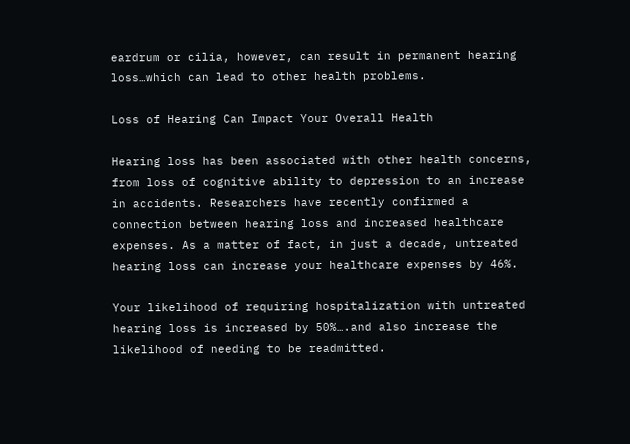eardrum or cilia, however, can result in permanent hearing loss…which can lead to other health problems.

Loss of Hearing Can Impact Your Overall Health

Hearing loss has been associated with other health concerns, from loss of cognitive ability to depression to an increase in accidents. Researchers have recently confirmed a connection between hearing loss and increased healthcare expenses. As a matter of fact, in just a decade, untreated hearing loss can increase your healthcare expenses by 46%.

Your likelihood of requiring hospitalization with untreated hearing loss is increased by 50%….and also increase the likelihood of needing to be readmitted.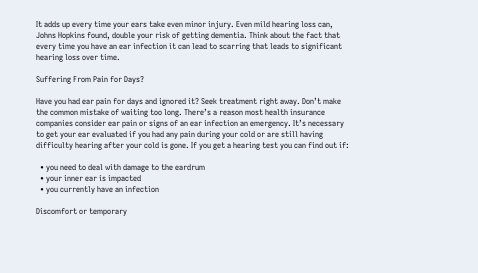It adds up every time your ears take even minor injury. Even mild hearing loss can, Johns Hopkins found, double your risk of getting dementia. Think about the fact that every time you have an ear infection it can lead to scarring that leads to significant hearing loss over time.

Suffering From Pain for Days?

Have you had ear pain for days and ignored it? Seek treatment right away. Don’t make the common mistake of waiting too long. There’s a reason most health insurance companies consider ear pain or signs of an ear infection an emergency. It’s necessary to get your ear evaluated if you had any pain during your cold or are still having difficulty hearing after your cold is gone. If you get a hearing test you can find out if:

  • you need to deal with damage to the eardrum
  • your inner ear is impacted
  • you currently have an infection

Discomfort or temporary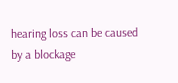hearing loss can be caused by a blockage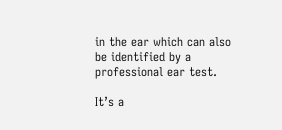in the ear which can also be identified by a professional ear test.

It’s a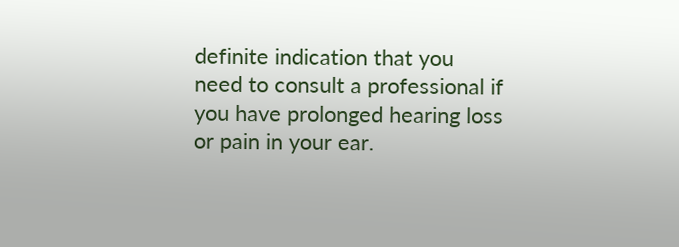definite indication that you need to consult a professional if you have prolonged hearing loss or pain in your ear.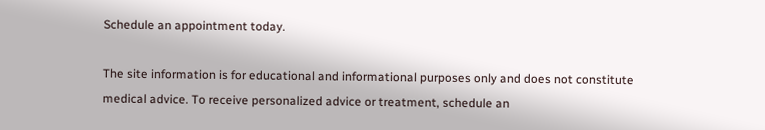Schedule an appointment today.

The site information is for educational and informational purposes only and does not constitute medical advice. To receive personalized advice or treatment, schedule an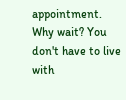appointment.
Why wait? You don't have to live with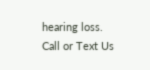hearing loss. Call or Text Us